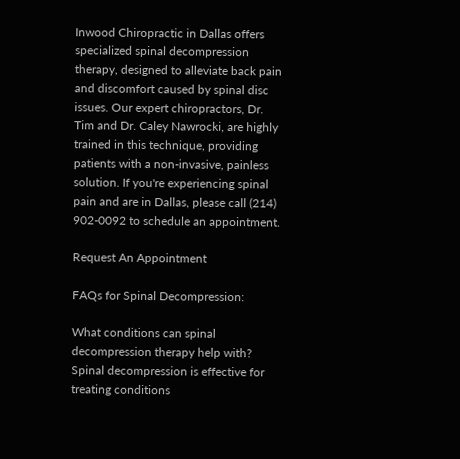Inwood Chiropractic in Dallas offers specialized spinal decompression therapy, designed to alleviate back pain and discomfort caused by spinal disc issues. Our expert chiropractors, Dr. Tim and Dr. Caley Nawrocki, are highly trained in this technique, providing patients with a non-invasive, painless solution. If you're experiencing spinal pain and are in Dallas, please call (214) 902-0092 to schedule an appointment.

Request An Appointment

FAQs for Spinal Decompression:

What conditions can spinal decompression therapy help with?
Spinal decompression is effective for treating conditions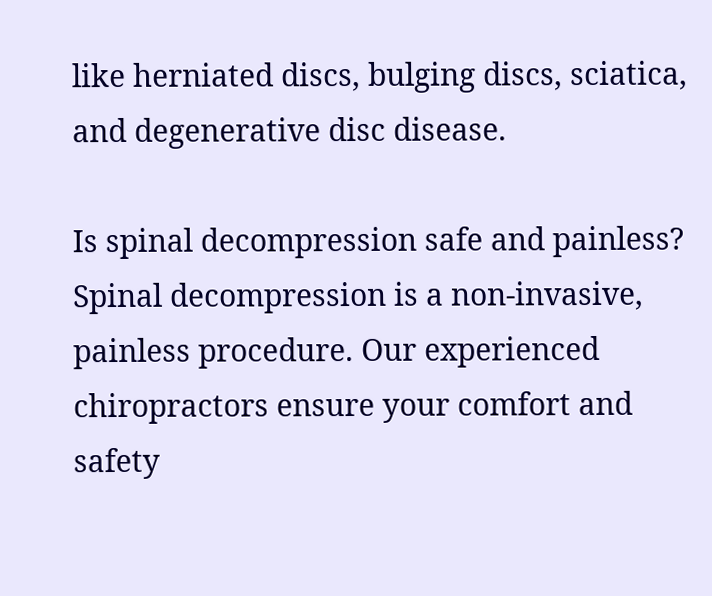like herniated discs, bulging discs, sciatica, and degenerative disc disease.

Is spinal decompression safe and painless?
Spinal decompression is a non-invasive, painless procedure. Our experienced chiropractors ensure your comfort and safety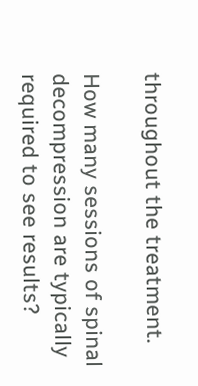throughout the treatment.

How many sessions of spinal decompression are typically required to see results?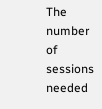The number of sessions needed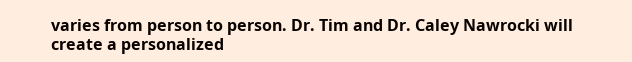varies from person to person. Dr. Tim and Dr. Caley Nawrocki will create a personalized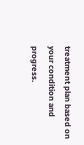treatment plan based on your condition and progress.